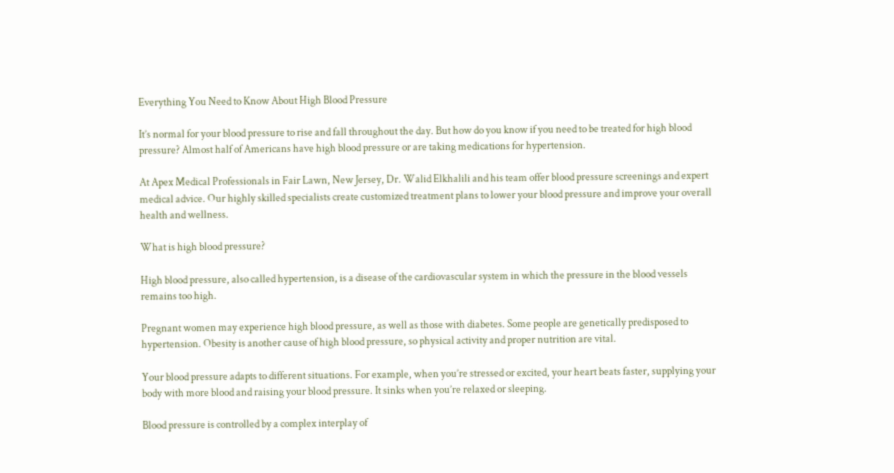Everything You Need to Know About High Blood Pressure

It’s normal for your blood pressure to rise and fall throughout the day. But how do you know if you need to be treated for high blood pressure? Almost half of Americans have high blood pressure or are taking medications for hypertension.

At Apex Medical Professionals in Fair Lawn, New Jersey, Dr. Walid Elkhalili and his team offer blood pressure screenings and expert medical advice. Our highly skilled specialists create customized treatment plans to lower your blood pressure and improve your overall health and wellness.

What is high blood pressure?

High blood pressure, also called hypertension, is a disease of the cardiovascular system in which the pressure in the blood vessels remains too high.

Pregnant women may experience high blood pressure, as well as those with diabetes. Some people are genetically predisposed to hypertension. Obesity is another cause of high blood pressure, so physical activity and proper nutrition are vital.

Your blood pressure adapts to different situations. For example, when you’re stressed or excited, your heart beats faster, supplying your body with more blood and raising your blood pressure. It sinks when you’re relaxed or sleeping.

Blood pressure is controlled by a complex interplay of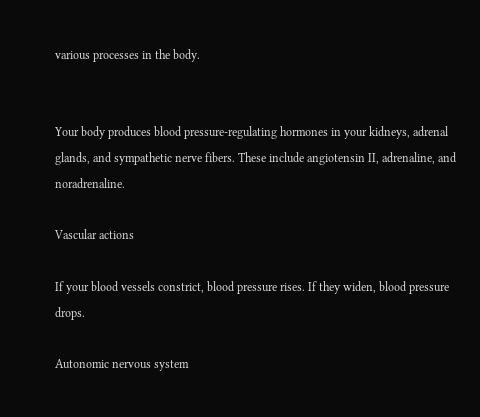various processes in the body.


Your body produces blood pressure-regulating hormones in your kidneys, adrenal glands, and sympathetic nerve fibers. These include angiotensin II, adrenaline, and noradrenaline.

Vascular actions

If your blood vessels constrict, blood pressure rises. If they widen, blood pressure drops.

Autonomic nervous system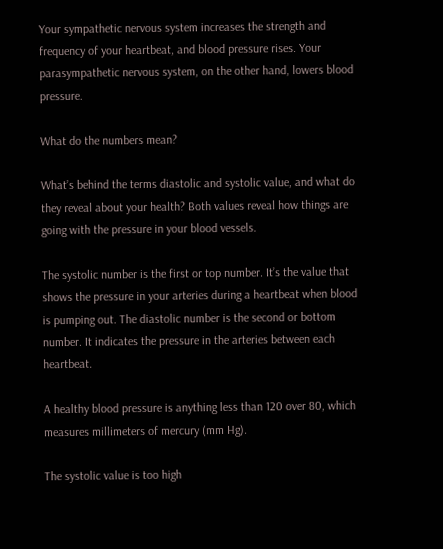Your sympathetic nervous system increases the strength and frequency of your heartbeat, and blood pressure rises. Your parasympathetic nervous system, on the other hand, lowers blood pressure.

What do the numbers mean?

What’s behind the terms diastolic and systolic value, and what do they reveal about your health? Both values reveal how things are going with the pressure in your blood vessels.

The systolic number is the first or top number. It’s the value that shows the pressure in your arteries during a heartbeat when blood is pumping out. The diastolic number is the second or bottom number. It indicates the pressure in the arteries between each heartbeat.

A healthy blood pressure is anything less than 120 over 80, which measures millimeters of mercury (mm Hg).

The systolic value is too high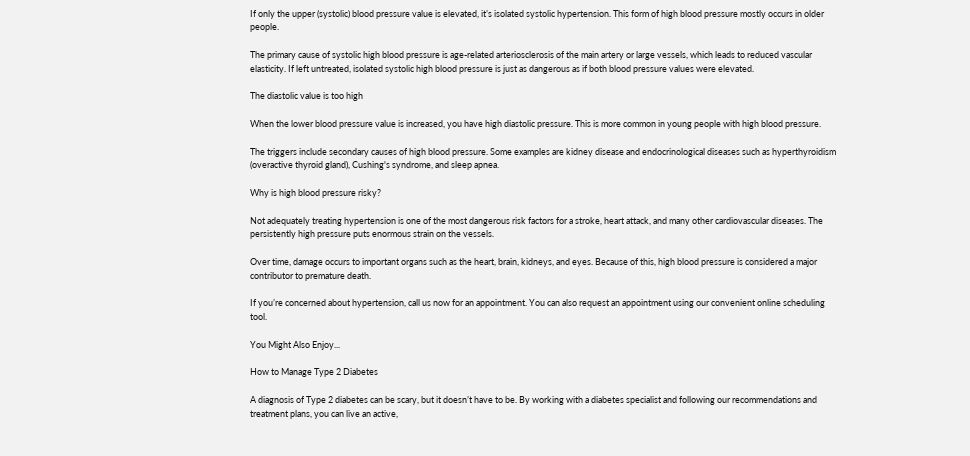If only the upper (systolic) blood pressure value is elevated, it’s isolated systolic hypertension. This form of high blood pressure mostly occurs in older people.

The primary cause of systolic high blood pressure is age-related arteriosclerosis of the main artery or large vessels, which leads to reduced vascular elasticity. If left untreated, isolated systolic high blood pressure is just as dangerous as if both blood pressure values were elevated.

The diastolic value is too high

When the lower blood pressure value is increased, you have high diastolic pressure. This is more common in young people with high blood pressure.

The triggers include secondary causes of high blood pressure. Some examples are kidney disease and endocrinological diseases such as hyperthyroidism (overactive thyroid gland), Cushing's syndrome, and sleep apnea.

Why is high blood pressure risky?

Not adequately treating hypertension is one of the most dangerous risk factors for a stroke, heart attack, and many other cardiovascular diseases. The persistently high pressure puts enormous strain on the vessels.

Over time, damage occurs to important organs such as the heart, brain, kidneys, and eyes. Because of this, high blood pressure is considered a major contributor to premature death.

If you’re concerned about hypertension, call us now for an appointment. You can also request an appointment using our convenient online scheduling tool.

You Might Also Enjoy...

How to Manage Type 2 Diabetes

A diagnosis of Type 2 diabetes can be scary, but it doesn’t have to be. By working with a diabetes specialist and following our recommendations and treatment plans, you can live an active,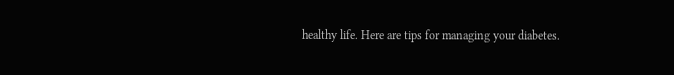healthy life. Here are tips for managing your diabetes.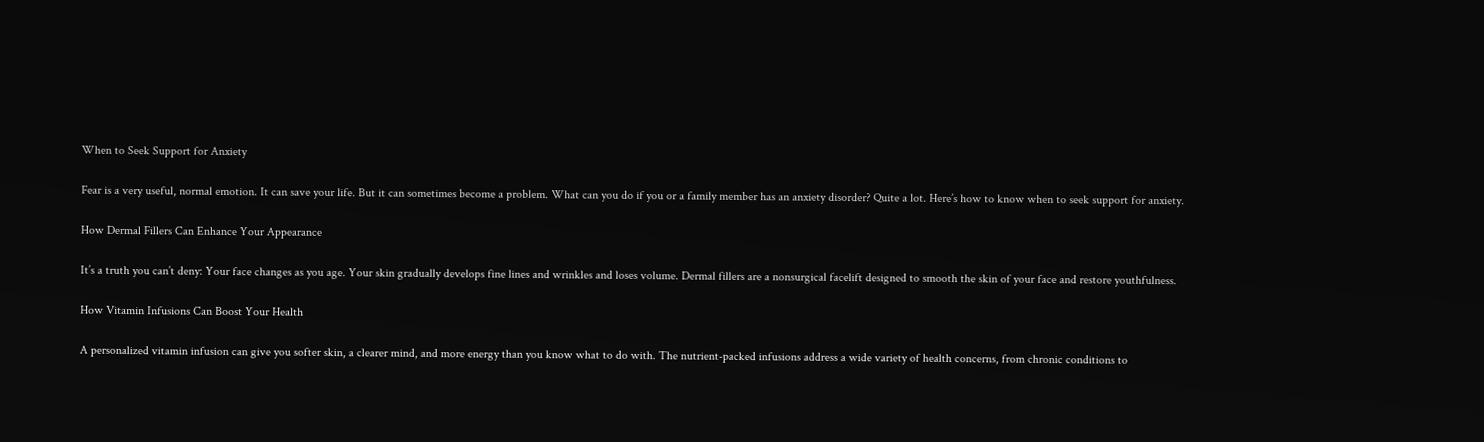When to Seek Support for Anxiety

Fear is a very useful, normal emotion. It can save your life. But it can sometimes become a problem. What can you do if you or a family member has an anxiety disorder? Quite a lot. Here’s how to know when to seek support for anxiety.

How Dermal Fillers Can Enhance Your Appearance

It’s a truth you can’t deny: Your face changes as you age. Your skin gradually develops fine lines and wrinkles and loses volume. Dermal fillers are a nonsurgical facelift designed to smooth the skin of your face and restore youthfulness.

How Vitamin Infusions Can Boost Your Health

A personalized vitamin infusion can give you softer skin, a clearer mind, and more energy than you know what to do with. The nutrient-packed infusions address a wide variety of health concerns, from chronic conditions to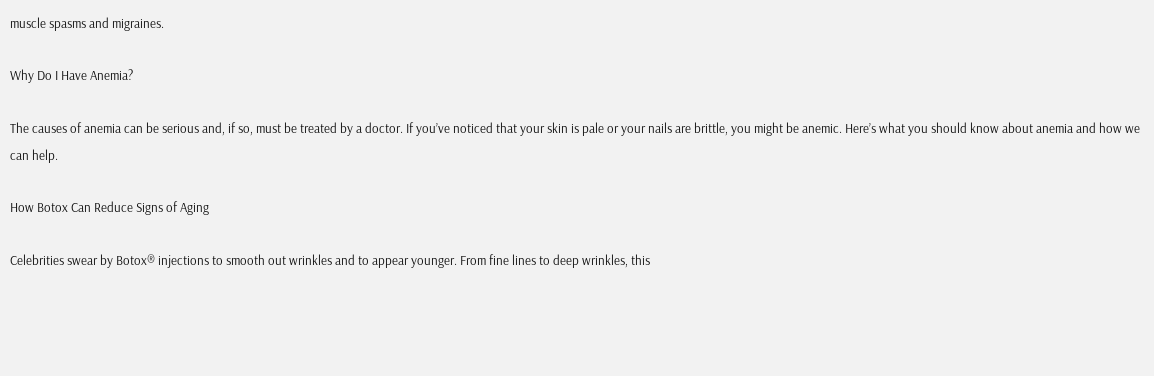muscle spasms and migraines.

Why Do I Have Anemia?

The causes of anemia can be serious and, if so, must be treated by a doctor. If you’ve noticed that your skin is pale or your nails are brittle, you might be anemic. Here’s what you should know about anemia and how we can help.

How Botox Can Reduce Signs of Aging

Celebrities swear by Botox® injections to smooth out wrinkles and to appear younger. From fine lines to deep wrinkles, this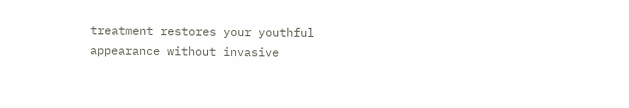treatment restores your youthful appearance without invasive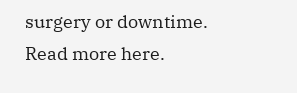surgery or downtime. Read more here.